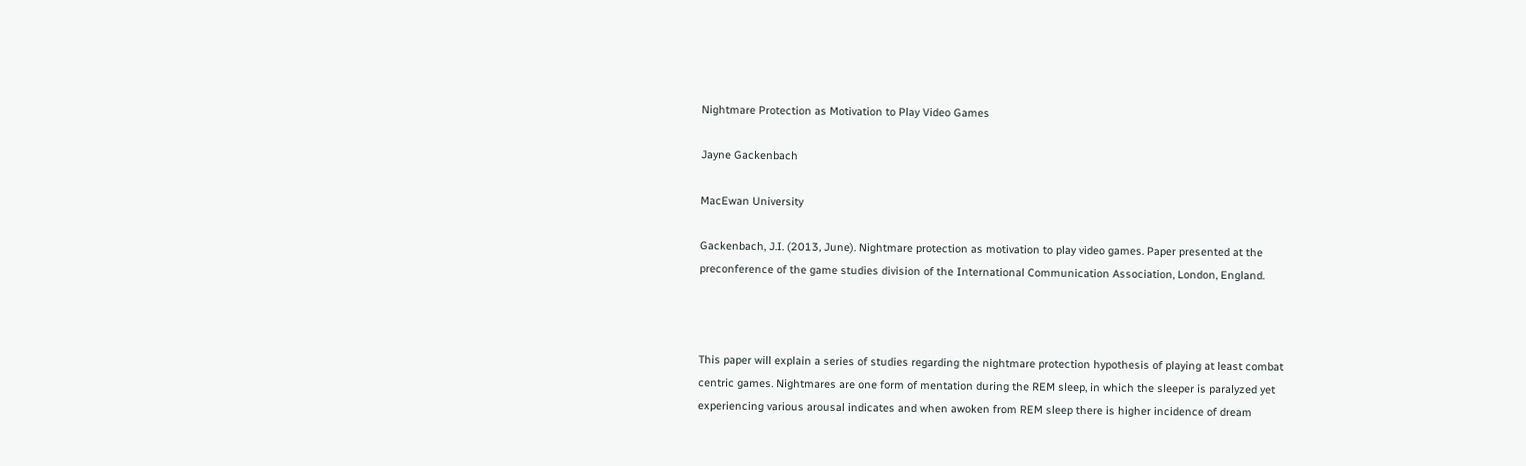Nightmare Protection as Motivation to Play Video Games

Jayne Gackenbach

MacEwan University

Gackenbach, J.I. (2013, June). Nightmare protection as motivation to play video games. Paper presented at the preconference of the game studies division of the International Communication Association, London, England.



This paper will explain a series of studies regarding the nightmare protection hypothesis of playing at least combat centric games. Nightmares are one form of mentation during the REM sleep, in which the sleeper is paralyzed yet experiencing various arousal indicates and when awoken from REM sleep there is higher incidence of dream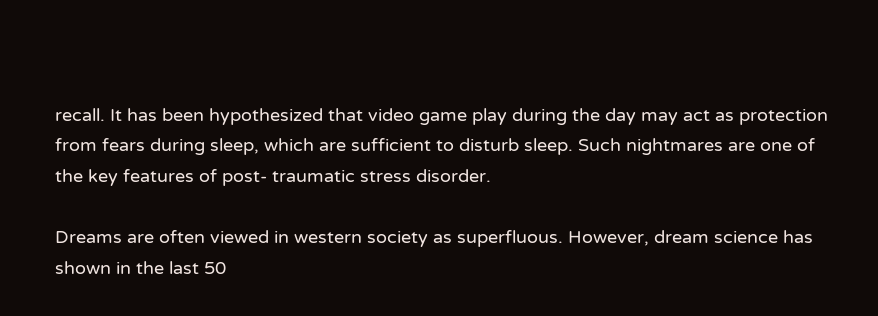recall. It has been hypothesized that video game play during the day may act as protection from fears during sleep, which are sufficient to disturb sleep. Such nightmares are one of the key features of post- traumatic stress disorder.

Dreams are often viewed in western society as superfluous. However, dream science has shown in the last 50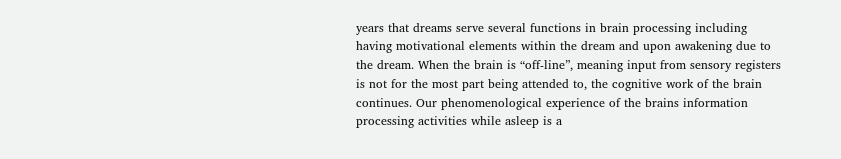years that dreams serve several functions in brain processing including having motivational elements within the dream and upon awakening due to the dream. When the brain is “off-line”, meaning input from sensory registers is not for the most part being attended to, the cognitive work of the brain continues. Our phenomenological experience of the brains information processing activities while asleep is a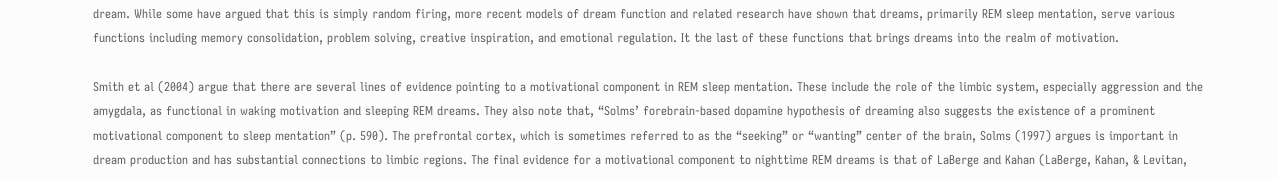dream. While some have argued that this is simply random firing, more recent models of dream function and related research have shown that dreams, primarily REM sleep mentation, serve various functions including memory consolidation, problem solving, creative inspiration, and emotional regulation. It the last of these functions that brings dreams into the realm of motivation.

Smith et al (2004) argue that there are several lines of evidence pointing to a motivational component in REM sleep mentation. These include the role of the limbic system, especially aggression and the amygdala, as functional in waking motivation and sleeping REM dreams. They also note that, “Solms’ forebrain-based dopamine hypothesis of dreaming also suggests the existence of a prominent motivational component to sleep mentation” (p. 590). The prefrontal cortex, which is sometimes referred to as the “seeking” or “wanting” center of the brain, Solms (1997) argues is important in dream production and has substantial connections to limbic regions. The final evidence for a motivational component to nighttime REM dreams is that of LaBerge and Kahan (LaBerge, Kahan, & Levitan,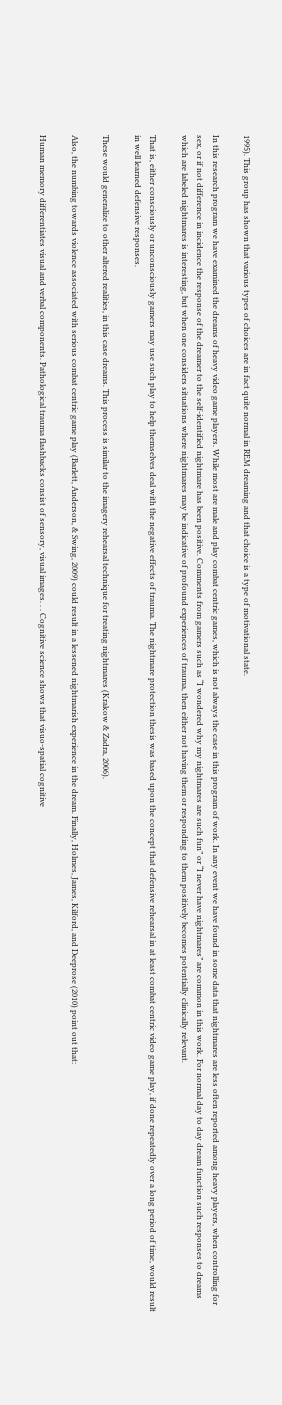1995). This group has shown that various types of choices are in fact quite normal in REM dreaming and that choice is a type of motivational state.

In this research program we have examined the dreams of heavy video game players. While most are male and play combat centric games, which is not always the case in this program of work. In any event we have found in some data that nightmares are less often reported among heavy players, when controlling for sex, or if not difference in incidence the response of the dreamer to the self-identified nightmare has been positive. Comments from gamers such as “I wondered why my nightmares are such fun” or “I never have nightmares” are common in this work. For normal day to day dream function such responses to dreams which are labeled nightmares is interesting, but when one considers situations where nightmares may be indicative of profound experiences of trauma, then either not having them or responding to them positively becomes potentially clinically relevant.

That is, either consciously or unconsciously gamers may use such play to help themselves deal with the negative effects of trauma. The nightmare protection thesis was based upon the concept that defensive rehearsal in at least combat centric video game play, if done repeatedly over a long period of time, would result in well learned defensive responses.

These would generalize to other altered realities, in this case dreams. This process is similar to the imagery rehearsal technique for treating nightmares (Krakow & Zadra, 2006).

Also, the numbing towards violence associated with serious combat centric game play (Barlett, Anderson, & Swing, 2009) could result in a lessened nightmarish experience in the dream. Finally, Holmes, James, Kilford, and Deeprose (2010) point out that:

Human memory differentiates visual and verbal components. Pathological trauma flashbacks consist of sensory, visual images. . . Cognitive science shows that visuo-spatial cognitive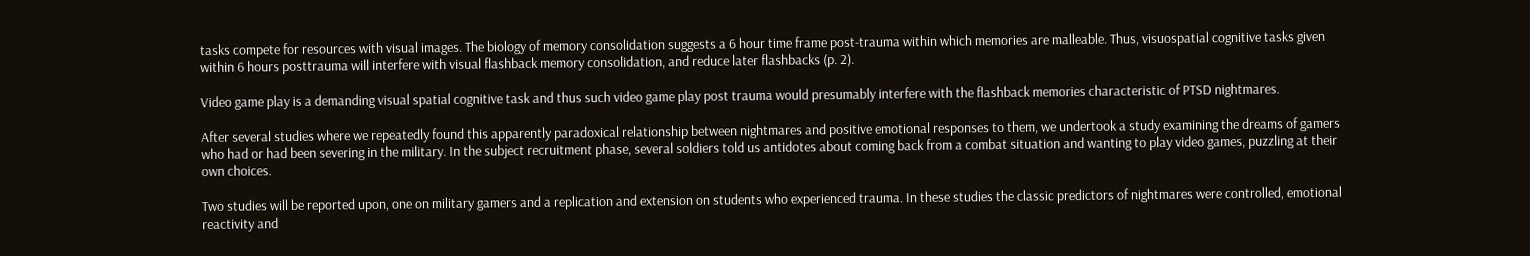tasks compete for resources with visual images. The biology of memory consolidation suggests a 6 hour time frame post-trauma within which memories are malleable. Thus, visuospatial cognitive tasks given within 6 hours posttrauma will interfere with visual flashback memory consolidation, and reduce later flashbacks (p. 2).

Video game play is a demanding visual spatial cognitive task and thus such video game play post trauma would presumably interfere with the flashback memories characteristic of PTSD nightmares.

After several studies where we repeatedly found this apparently paradoxical relationship between nightmares and positive emotional responses to them, we undertook a study examining the dreams of gamers who had or had been severing in the military. In the subject recruitment phase, several soldiers told us antidotes about coming back from a combat situation and wanting to play video games, puzzling at their own choices.

Two studies will be reported upon, one on military gamers and a replication and extension on students who experienced trauma. In these studies the classic predictors of nightmares were controlled, emotional reactivity and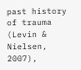past history of trauma (Levin & Nielsen, 2007),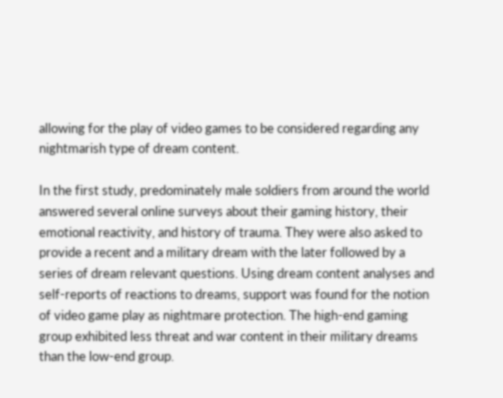allowing for the play of video games to be considered regarding any nightmarish type of dream content.

In the first study, predominately male soldiers from around the world answered several online surveys about their gaming history, their emotional reactivity, and history of trauma. They were also asked to provide a recent and a military dream with the later followed by a series of dream relevant questions. Using dream content analyses and self-reports of reactions to dreams, support was found for the notion of video game play as nightmare protection. The high-end gaming group exhibited less threat and war content in their military dreams than the low-end group.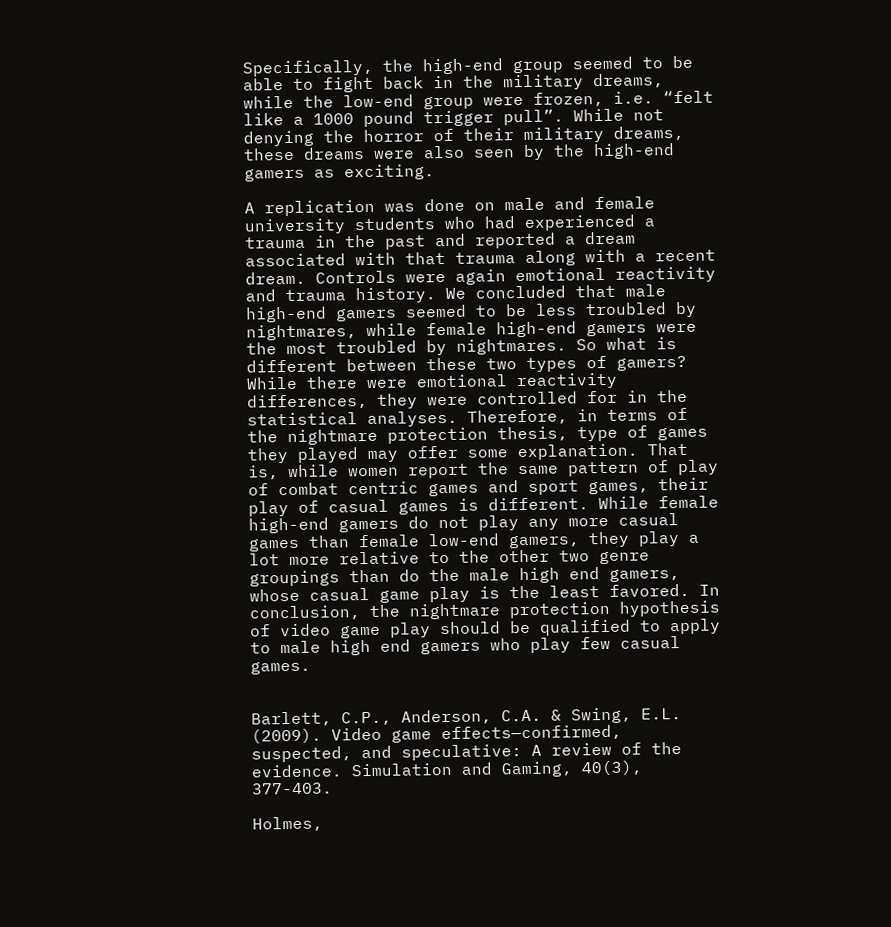Specifically, the high-end group seemed to be able to fight back in the military dreams, while the low-end group were frozen, i.e. “felt like a 1000 pound trigger pull”. While not denying the horror of their military dreams, these dreams were also seen by the high-end gamers as exciting.

A replication was done on male and female university students who had experienced a trauma in the past and reported a dream associated with that trauma along with a recent dream. Controls were again emotional reactivity and trauma history. We concluded that male high-end gamers seemed to be less troubled by nightmares, while female high-end gamers were the most troubled by nightmares. So what is different between these two types of gamers? While there were emotional reactivity differences, they were controlled for in the statistical analyses. Therefore, in terms of the nightmare protection thesis, type of games they played may offer some explanation. That is, while women report the same pattern of play of combat centric games and sport games, their play of casual games is different. While female high-end gamers do not play any more casual games than female low-end gamers, they play a lot more relative to the other two genre groupings than do the male high end gamers, whose casual game play is the least favored. In conclusion, the nightmare protection hypothesis of video game play should be qualified to apply to male high end gamers who play few casual games.


Barlett, C.P., Anderson, C.A. & Swing, E.L. (2009). Video game effects—confirmed, suspected, and speculative: A review of the evidence. Simulation and Gaming, 40(3), 377-403.

Holmes,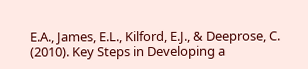E.A., James, E.L., Kilford, E.J., & Deeprose, C. (2010). Key Steps in Developing a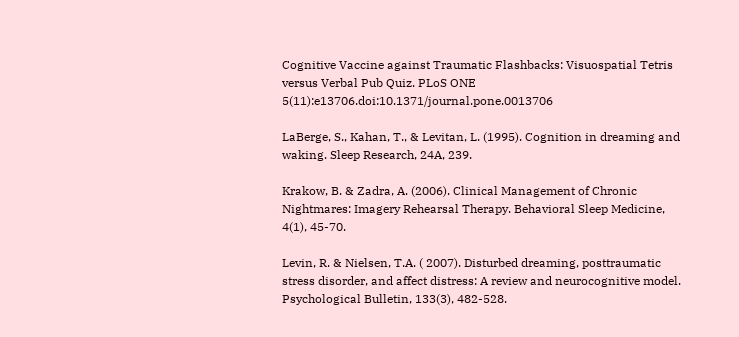Cognitive Vaccine against Traumatic Flashbacks: Visuospatial Tetris versus Verbal Pub Quiz. PLoS ONE 5(11):e13706.doi:10.1371/journal.pone.0013706

LaBerge, S., Kahan, T., & Levitan, L. (1995). Cognition in dreaming and waking. Sleep Research, 24A, 239.

Krakow, B. & Zadra, A. (2006). Clinical Management of Chronic Nightmares: Imagery Rehearsal Therapy. Behavioral Sleep Medicine, 4(1), 45-70.

Levin, R. & Nielsen, T.A. ( 2007). Disturbed dreaming, posttraumatic stress disorder, and affect distress: A review and neurocognitive model. Psychological Bulletin, 133(3), 482-528.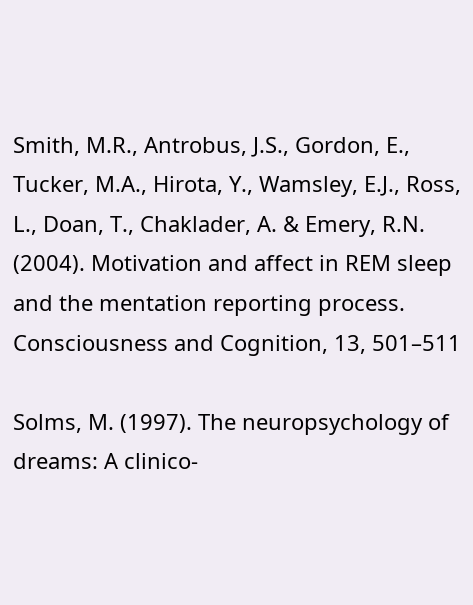Smith, M.R., Antrobus, J.S., Gordon, E., Tucker, M.A., Hirota, Y., Wamsley, E.J., Ross, L., Doan, T., Chaklader, A. & Emery, R.N. (2004). Motivation and affect in REM sleep and the mentation reporting process. Consciousness and Cognition, 13, 501–511

Solms, M. (1997). The neuropsychology of dreams: A clinico-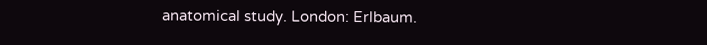anatomical study. London: Erlbaum.